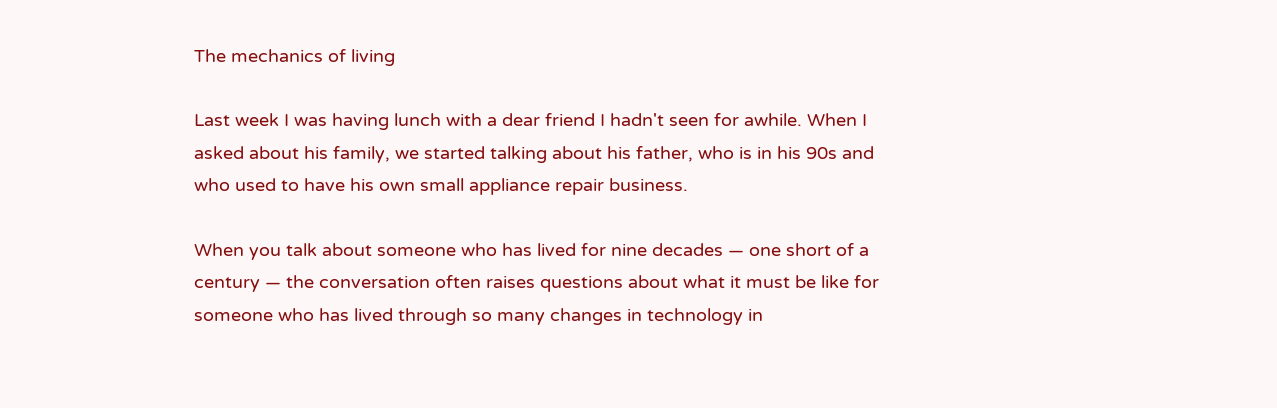The mechanics of living

Last week I was having lunch with a dear friend I hadn't seen for awhile. When I asked about his family, we started talking about his father, who is in his 90s and who used to have his own small appliance repair business.

When you talk about someone who has lived for nine decades — one short of a century — the conversation often raises questions about what it must be like for someone who has lived through so many changes in technology in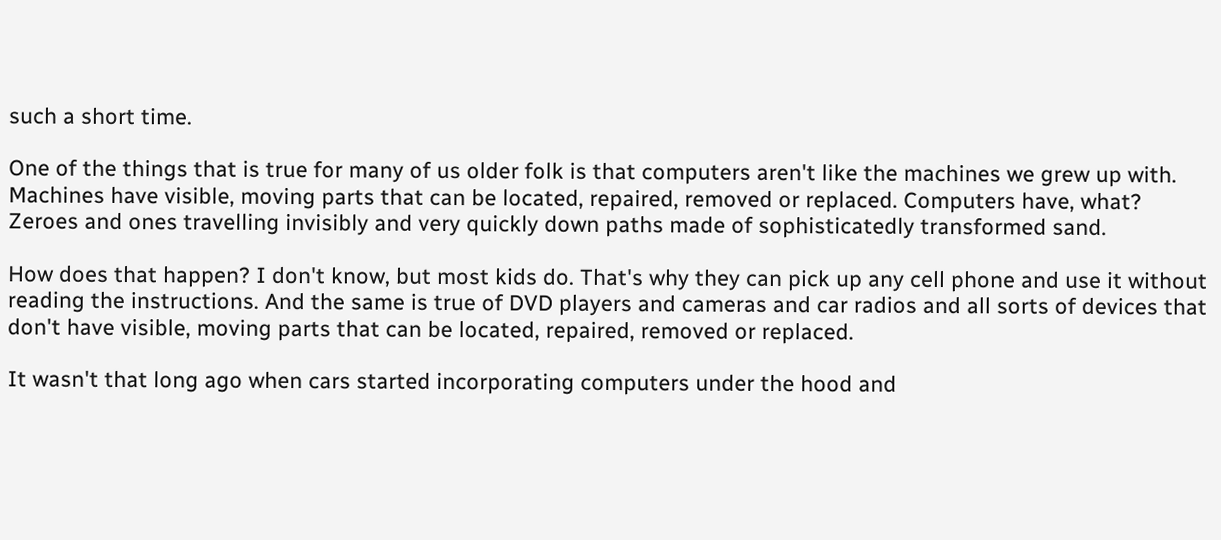such a short time.

One of the things that is true for many of us older folk is that computers aren't like the machines we grew up with. Machines have visible, moving parts that can be located, repaired, removed or replaced. Computers have, what? Zeroes and ones travelling invisibly and very quickly down paths made of sophisticatedly transformed sand.

How does that happen? I don't know, but most kids do. That's why they can pick up any cell phone and use it without reading the instructions. And the same is true of DVD players and cameras and car radios and all sorts of devices that don't have visible, moving parts that can be located, repaired, removed or replaced.

It wasn't that long ago when cars started incorporating computers under the hood and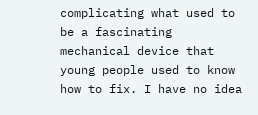complicating what used to be a fascinating mechanical device that young people used to know how to fix. I have no idea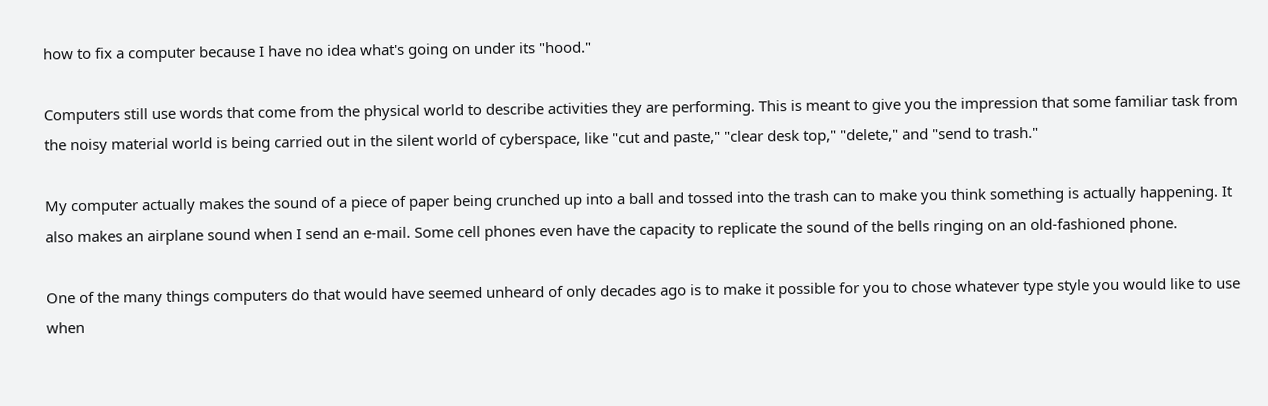how to fix a computer because I have no idea what's going on under its "hood."

Computers still use words that come from the physical world to describe activities they are performing. This is meant to give you the impression that some familiar task from the noisy material world is being carried out in the silent world of cyberspace, like "cut and paste," "clear desk top," "delete," and "send to trash."

My computer actually makes the sound of a piece of paper being crunched up into a ball and tossed into the trash can to make you think something is actually happening. It also makes an airplane sound when I send an e-mail. Some cell phones even have the capacity to replicate the sound of the bells ringing on an old-fashioned phone.

One of the many things computers do that would have seemed unheard of only decades ago is to make it possible for you to chose whatever type style you would like to use when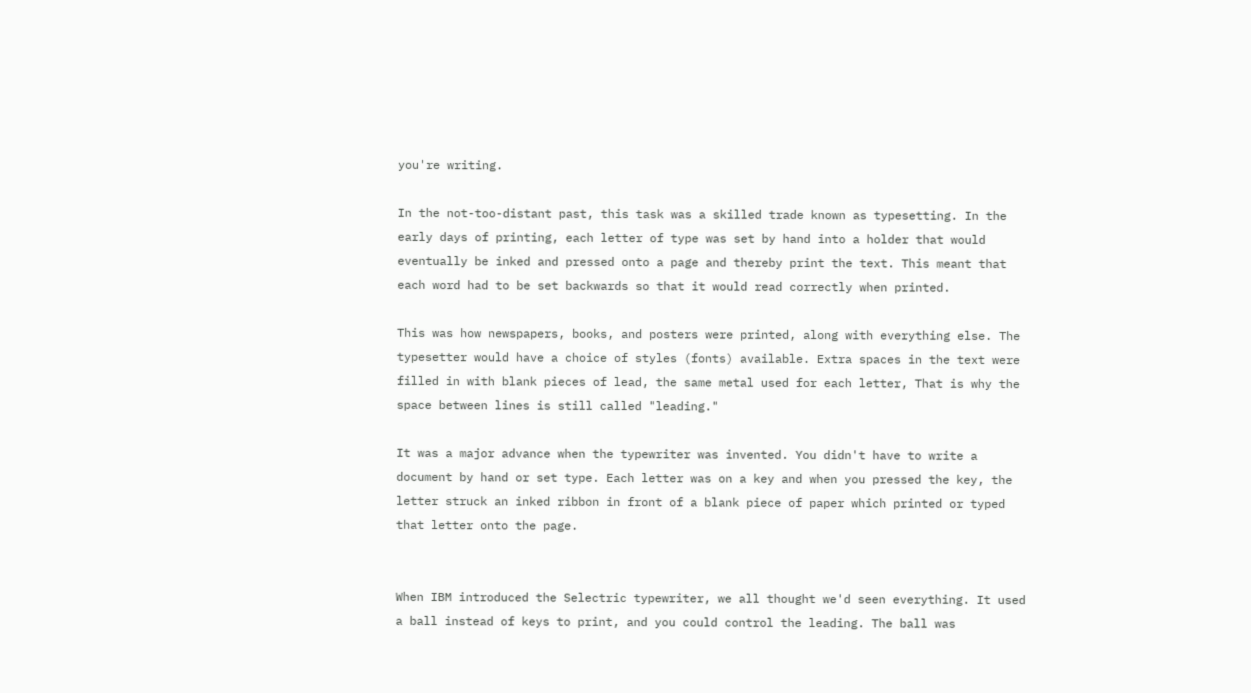you're writing.

In the not-too-distant past, this task was a skilled trade known as typesetting. In the early days of printing, each letter of type was set by hand into a holder that would eventually be inked and pressed onto a page and thereby print the text. This meant that each word had to be set backwards so that it would read correctly when printed.

This was how newspapers, books, and posters were printed, along with everything else. The typesetter would have a choice of styles (fonts) available. Extra spaces in the text were filled in with blank pieces of lead, the same metal used for each letter, That is why the space between lines is still called "leading."

It was a major advance when the typewriter was invented. You didn't have to write a document by hand or set type. Each letter was on a key and when you pressed the key, the letter struck an inked ribbon in front of a blank piece of paper which printed or typed that letter onto the page.


When IBM introduced the Selectric typewriter, we all thought we'd seen everything. It used a ball instead of keys to print, and you could control the leading. The ball was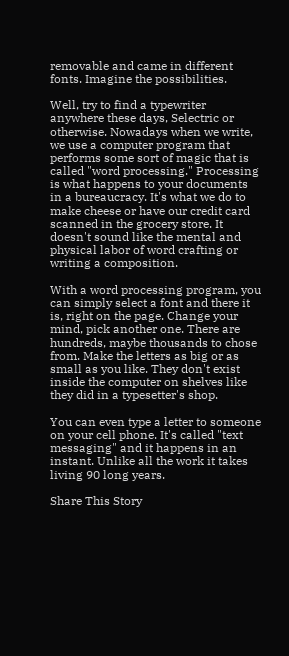removable and came in different fonts. Imagine the possibilities.

Well, try to find a typewriter anywhere these days, Selectric or otherwise. Nowadays when we write, we use a computer program that performs some sort of magic that is called "word processing." Processing is what happens to your documents in a bureaucracy. It's what we do to make cheese or have our credit card scanned in the grocery store. It doesn't sound like the mental and physical labor of word crafting or writing a composition.

With a word processing program, you can simply select a font and there it is, right on the page. Change your mind, pick another one. There are hundreds, maybe thousands to chose from. Make the letters as big or as small as you like. They don't exist inside the computer on shelves like they did in a typesetter's shop.

You can even type a letter to someone on your cell phone. It's called "text messaging" and it happens in an instant. Unlike all the work it takes living 90 long years.

Share This Story